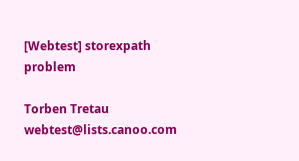[Webtest] storexpath problem

Torben Tretau webtest@lists.canoo.com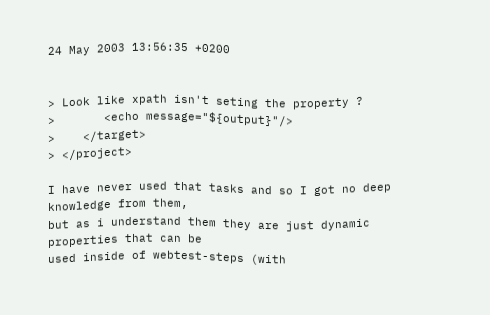24 May 2003 13:56:35 +0200


> Look like xpath isn't seting the property ?
>       <echo message="${output}"/>
>    </target>
> </project>

I have never used that tasks and so I got no deep knowledge from them,
but as i understand them they are just dynamic properties that can be
used inside of webtest-steps (with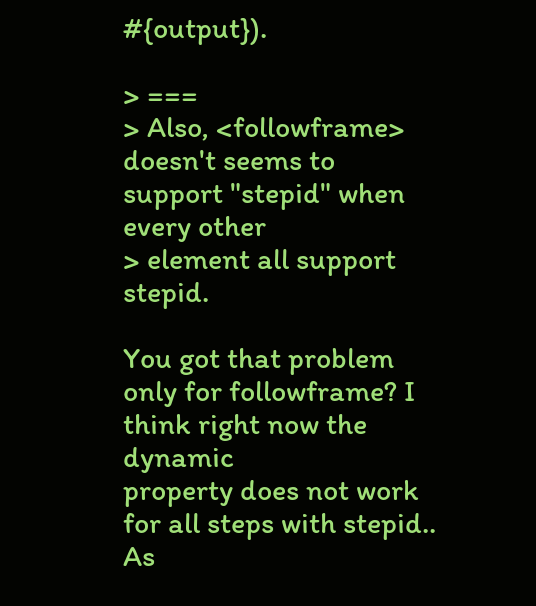#{output}).

> ===
> Also, <followframe> doesn't seems to support "stepid" when every other
> element all support stepid.

You got that problem only for followframe? I think right now the dynamic
property does not work for all steps with stepid.. As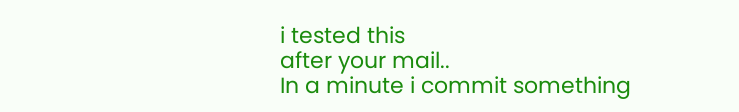i tested this
after your mail..
In a minute i commit something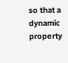so that a dynamic property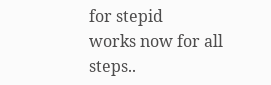for stepid
works now for all steps..